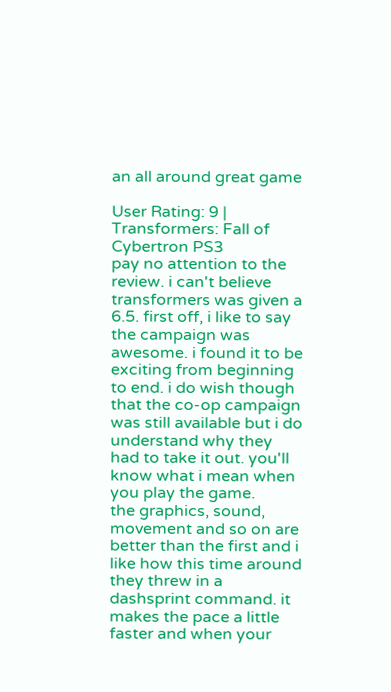an all around great game

User Rating: 9 | Transformers: Fall of Cybertron PS3
pay no attention to the review. i can't believe transformers was given a 6.5. first off, i like to say the campaign was awesome. i found it to be exciting from beginning to end. i do wish though that the co-op campaign was still available but i do understand why they had to take it out. you'll know what i mean when you play the game.
the graphics, sound, movement and so on are better than the first and i like how this time around they threw in a dashsprint command. it makes the pace a little faster and when your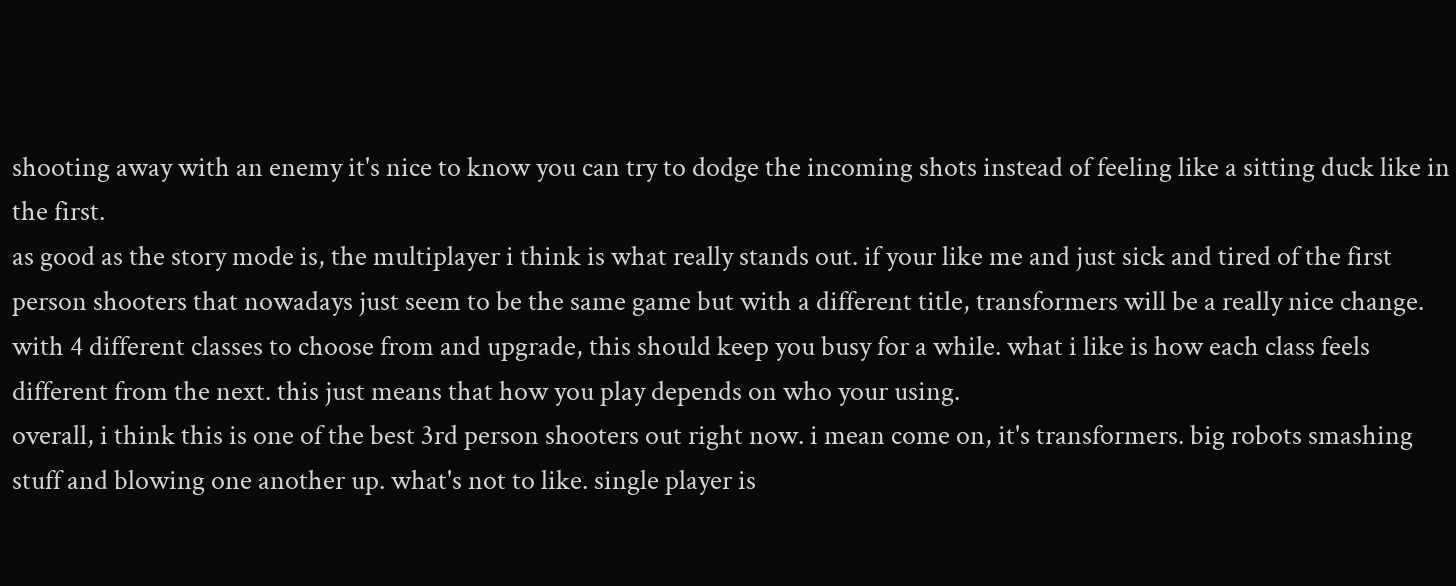shooting away with an enemy it's nice to know you can try to dodge the incoming shots instead of feeling like a sitting duck like in the first.
as good as the story mode is, the multiplayer i think is what really stands out. if your like me and just sick and tired of the first person shooters that nowadays just seem to be the same game but with a different title, transformers will be a really nice change. with 4 different classes to choose from and upgrade, this should keep you busy for a while. what i like is how each class feels different from the next. this just means that how you play depends on who your using.
overall, i think this is one of the best 3rd person shooters out right now. i mean come on, it's transformers. big robots smashing stuff and blowing one another up. what's not to like. single player is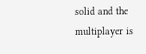solid and the multiplayer is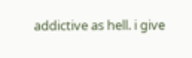addictive as hell. i give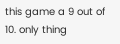this game a 9 out of 10. only thing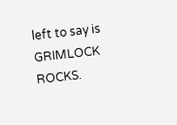left to say is GRIMLOCK ROCKS.